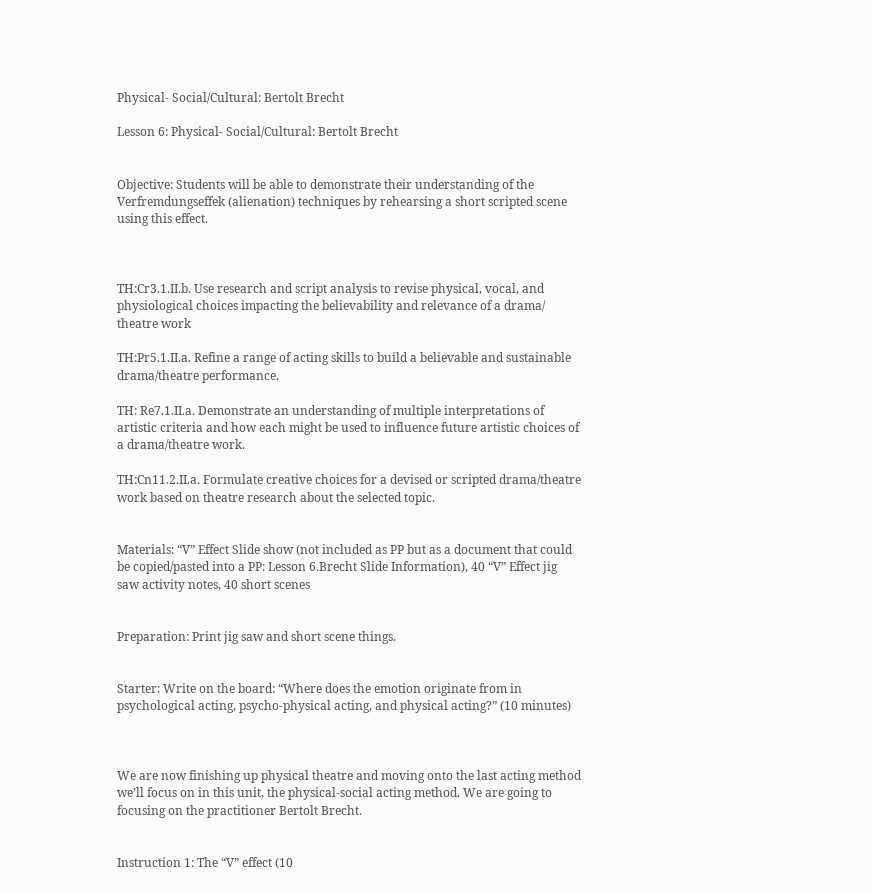Physical- Social/Cultural: Bertolt Brecht

Lesson 6: Physical- Social/Cultural: Bertolt Brecht


Objective: Students will be able to demonstrate their understanding of the Verfremdungseffek (alienation) techniques by rehearsing a short scripted scene using this effect.



TH:Cr3.1.II.b. Use research and script analysis to revise physical, vocal, and physiological choices impacting the believability and relevance of a drama/ theatre work

TH:Pr5.1.II.a. Refine a range of acting skills to build a believable and sustainable drama/theatre performance.

TH: Re7.1.II.a. Demonstrate an understanding of multiple interpretations of artistic criteria and how each might be used to influence future artistic choices of a drama/theatre work.

TH:Cn11.2.II.a. Formulate creative choices for a devised or scripted drama/theatre work based on theatre research about the selected topic.


Materials: “V” Effect Slide show (not included as PP but as a document that could be copied/pasted into a PP: Lesson 6.Brecht Slide Information), 40 “V” Effect jig saw activity notes, 40 short scenes


Preparation: Print jig saw and short scene things.


Starter: Write on the board: “Where does the emotion originate from in psychological acting, psycho-physical acting, and physical acting?” (10 minutes)



We are now finishing up physical theatre and moving onto the last acting method we’ll focus on in this unit, the physical-social acting method. We are going to focusing on the practitioner Bertolt Brecht.


Instruction 1: The “V” effect (10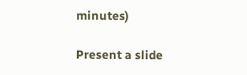minutes)

Present a slide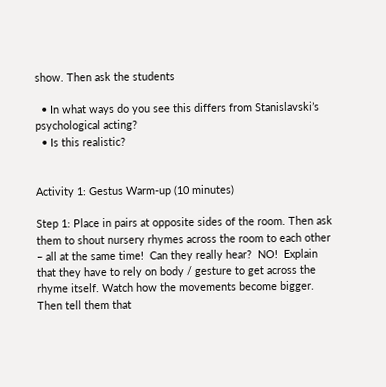show. Then ask the students

  • In what ways do you see this differs from Stanislavski’s psychological acting?
  • Is this realistic?


Activity 1: Gestus Warm-up (10 minutes)

Step 1: Place in pairs at opposite sides of the room. Then ask them to shout nursery rhymes across the room to each other – all at the same time!  Can they really hear?  NO!  Explain that they have to rely on body / gesture to get across the rhyme itself. Watch how the movements become bigger. Then tell them that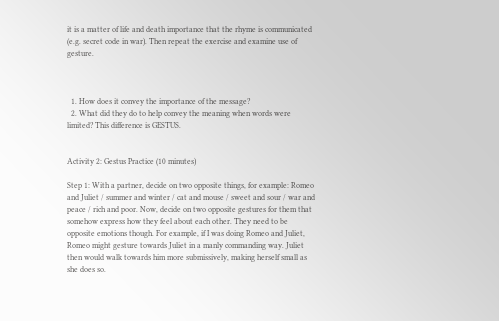it is a matter of life and death importance that the rhyme is communicated (e.g. secret code in war). Then repeat the exercise and examine use of gesture.



  1. How does it convey the importance of the message?
  2. What did they do to help convey the meaning when words were limited? This difference is GESTUS.


Activity 2: Gestus Practice (10 minutes)

Step 1: With a partner, decide on two opposite things, for example: Romeo and Juliet / summer and winter / cat and mouse / sweet and sour / war and peace / rich and poor. Now, decide on two opposite gestures for them that somehow express how they feel about each other. They need to be opposite emotions though. For example, if I was doing Romeo and Juliet, Romeo might gesture towards Juliet in a manly commanding way. Juliet then would walk towards him more submissively, making herself small as she does so.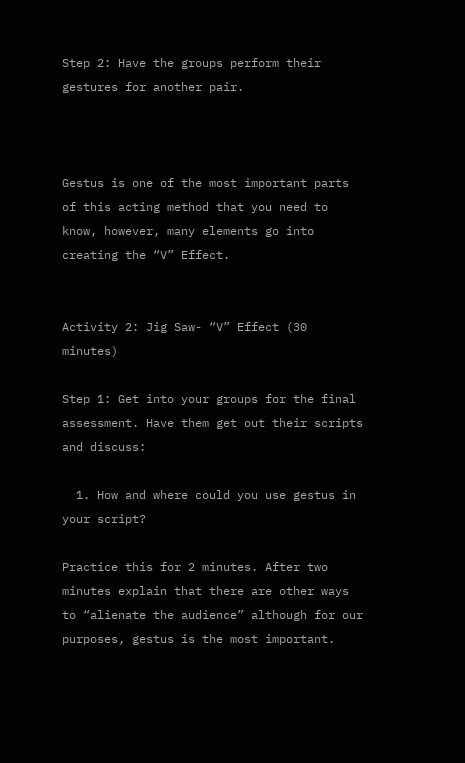Step 2: Have the groups perform their gestures for another pair.



Gestus is one of the most important parts of this acting method that you need to know, however, many elements go into creating the “V” Effect.


Activity 2: Jig Saw- “V” Effect (30 minutes)

Step 1: Get into your groups for the final assessment. Have them get out their scripts and discuss:

  1. How and where could you use gestus in your script?

Practice this for 2 minutes. After two minutes explain that there are other ways to “alienate the audience” although for our purposes, gestus is the most important.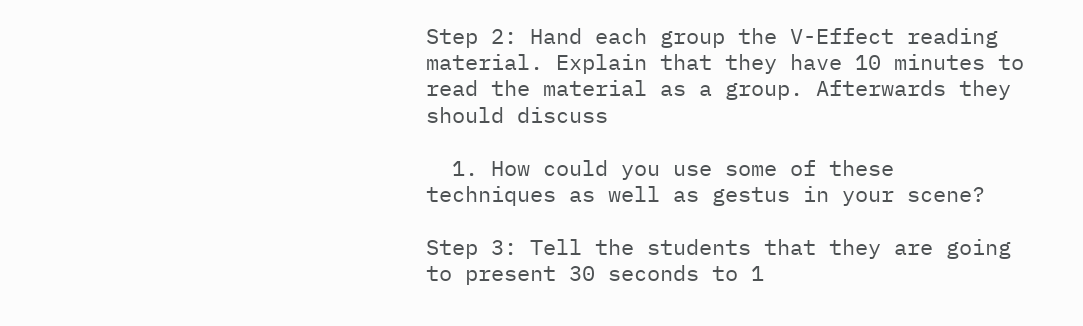Step 2: Hand each group the V-Effect reading material. Explain that they have 10 minutes to read the material as a group. Afterwards they should discuss

  1. How could you use some of these techniques as well as gestus in your scene?

Step 3: Tell the students that they are going to present 30 seconds to 1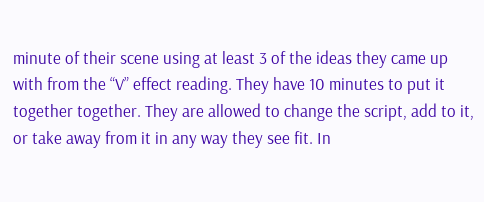minute of their scene using at least 3 of the ideas they came up with from the “V” effect reading. They have 10 minutes to put it together together. They are allowed to change the script, add to it, or take away from it in any way they see fit. In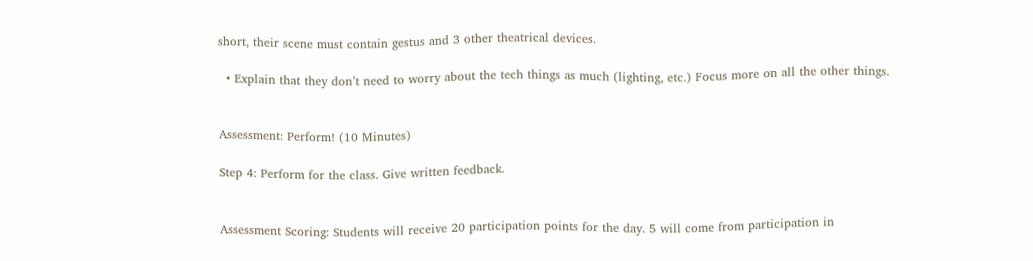short, their scene must contain gestus and 3 other theatrical devices.

  • Explain that they don’t need to worry about the tech things as much (lighting, etc.) Focus more on all the other things.


Assessment: Perform! (10 Minutes)

Step 4: Perform for the class. Give written feedback.


Assessment Scoring: Students will receive 20 participation points for the day. 5 will come from participation in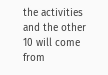the activities and the other 10 will come from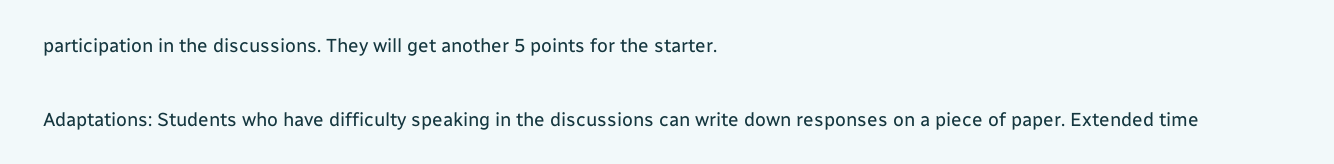participation in the discussions. They will get another 5 points for the starter.


Adaptations: Students who have difficulty speaking in the discussions can write down responses on a piece of paper. Extended time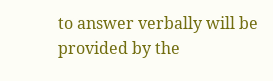to answer verbally will be provided by the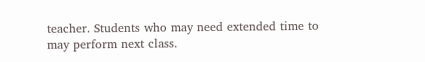teacher. Students who may need extended time to may perform next class.